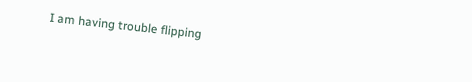I am having trouble flipping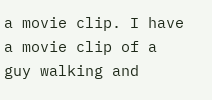a movie clip. I have a movie clip of a guy walking and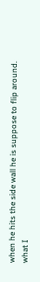when he hits the side wall he is suppose to flip around.
what I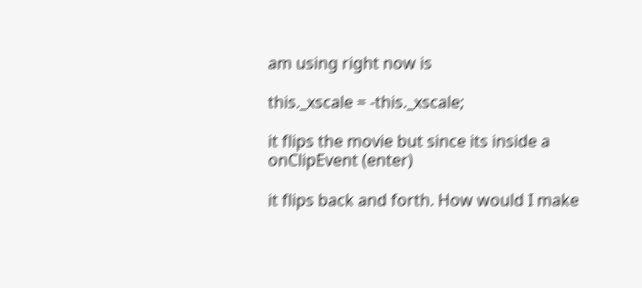am using right now is

this._xscale = -this._xscale;

it flips the movie but since its inside a
onClipEvent (enter)

it flips back and forth. How would I make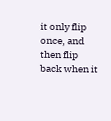it only flip once, and then flip back when it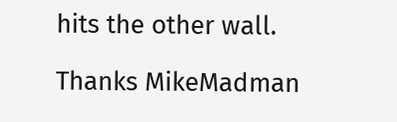hits the other wall.

Thanks MikeMadman